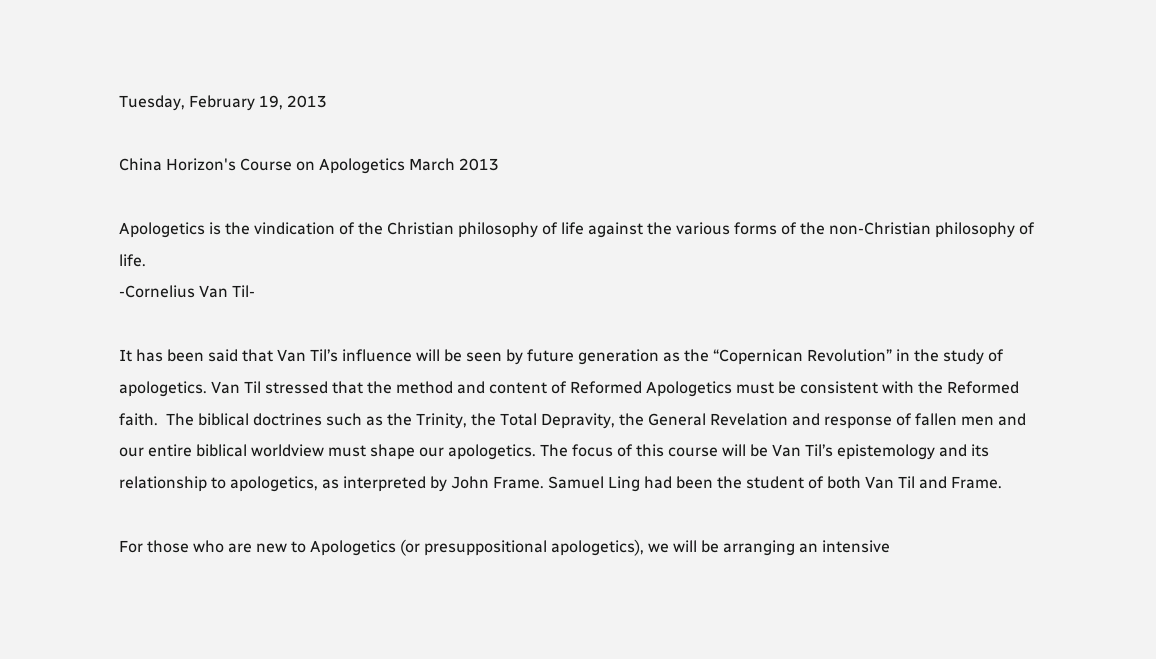Tuesday, February 19, 2013

China Horizon's Course on Apologetics March 2013

Apologetics is the vindication of the Christian philosophy of life against the various forms of the non-Christian philosophy of life.
-Cornelius Van Til-

It has been said that Van Til’s influence will be seen by future generation as the “Copernican Revolution” in the study of apologetics. Van Til stressed that the method and content of Reformed Apologetics must be consistent with the Reformed faith.  The biblical doctrines such as the Trinity, the Total Depravity, the General Revelation and response of fallen men and our entire biblical worldview must shape our apologetics. The focus of this course will be Van Til’s epistemology and its relationship to apologetics, as interpreted by John Frame. Samuel Ling had been the student of both Van Til and Frame.

For those who are new to Apologetics (or presuppositional apologetics), we will be arranging an intensive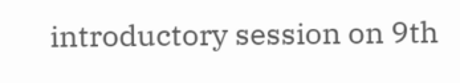introductory session on 9th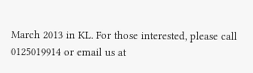March 2013 in KL. For those interested, please call 0125019914 or email us at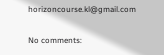horizoncourse.kl@gmail.com

No comments: